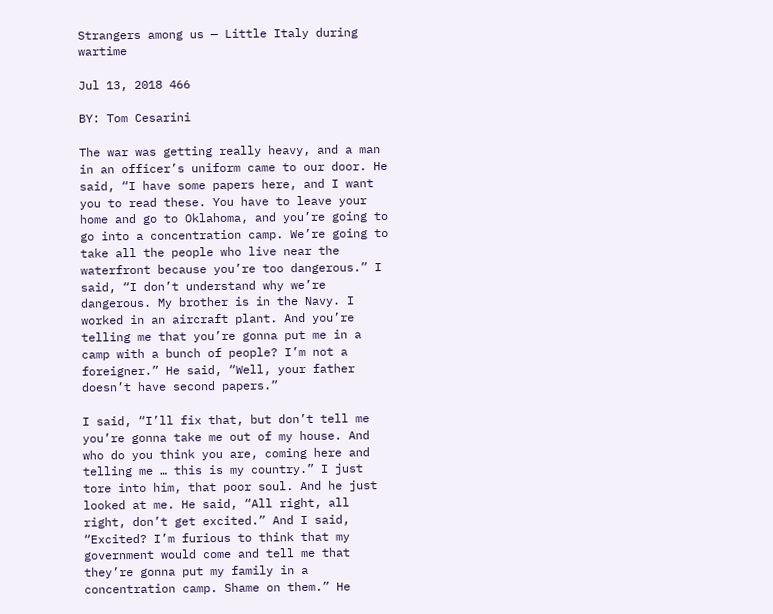Strangers among us — Little Italy during wartime

Jul 13, 2018 466

BY: Tom Cesarini

The war was getting really heavy, and a man in an officer’s uniform came to our door. He said, “I have some papers here, and I want you to read these. You have to leave your home and go to Oklahoma, and you’re going to go into a concentration camp. We’re going to take all the people who live near the waterfront because you’re too dangerous.” I said, “I don’t understand why we’re dangerous. My brother is in the Navy. I worked in an aircraft plant. And you’re telling me that you’re gonna put me in a camp with a bunch of people? I’m not a foreigner.” He said, “Well, your father doesn’t have second papers.”

I said, “I’ll fix that, but don’t tell me you’re gonna take me out of my house. And who do you think you are, coming here and telling me … this is my country.” I just tore into him, that poor soul. And he just looked at me. He said, “All right, all right, don’t get excited.” And I said, “Excited? I’m furious to think that my government would come and tell me that they’re gonna put my family in a concentration camp. Shame on them.” He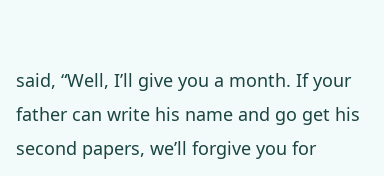said, “Well, I’ll give you a month. If your father can write his name and go get his second papers, we’ll forgive you for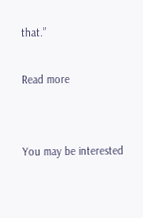that.”

Read more


You may be interested